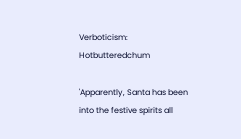Verboticism: Hotbutteredchum

'Apparently, Santa has been into the festive spirits all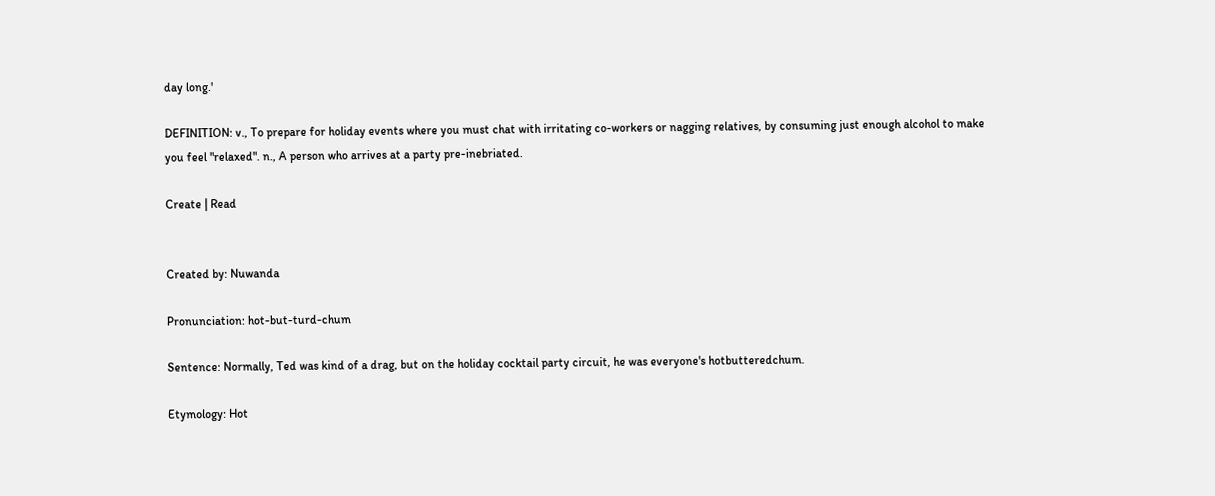day long.'

DEFINITION: v., To prepare for holiday events where you must chat with irritating co-workers or nagging relatives, by consuming just enough alcohol to make you feel "relaxed". n., A person who arrives at a party pre-inebriated.

Create | Read


Created by: Nuwanda

Pronunciation: hot-but-turd-chum

Sentence: Normally, Ted was kind of a drag, but on the holiday cocktail party circuit, he was everyone's hotbutteredchum.

Etymology: Hot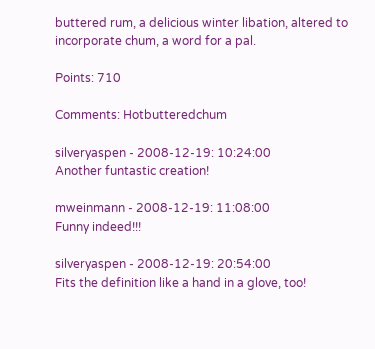buttered rum, a delicious winter libation, altered to incorporate chum, a word for a pal.

Points: 710

Comments: Hotbutteredchum

silveryaspen - 2008-12-19: 10:24:00
Another funtastic creation!

mweinmann - 2008-12-19: 11:08:00
Funny indeed!!!

silveryaspen - 2008-12-19: 20:54:00
Fits the definition like a hand in a glove, too!